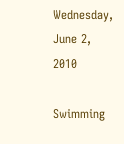Wednesday, June 2, 2010

Swimming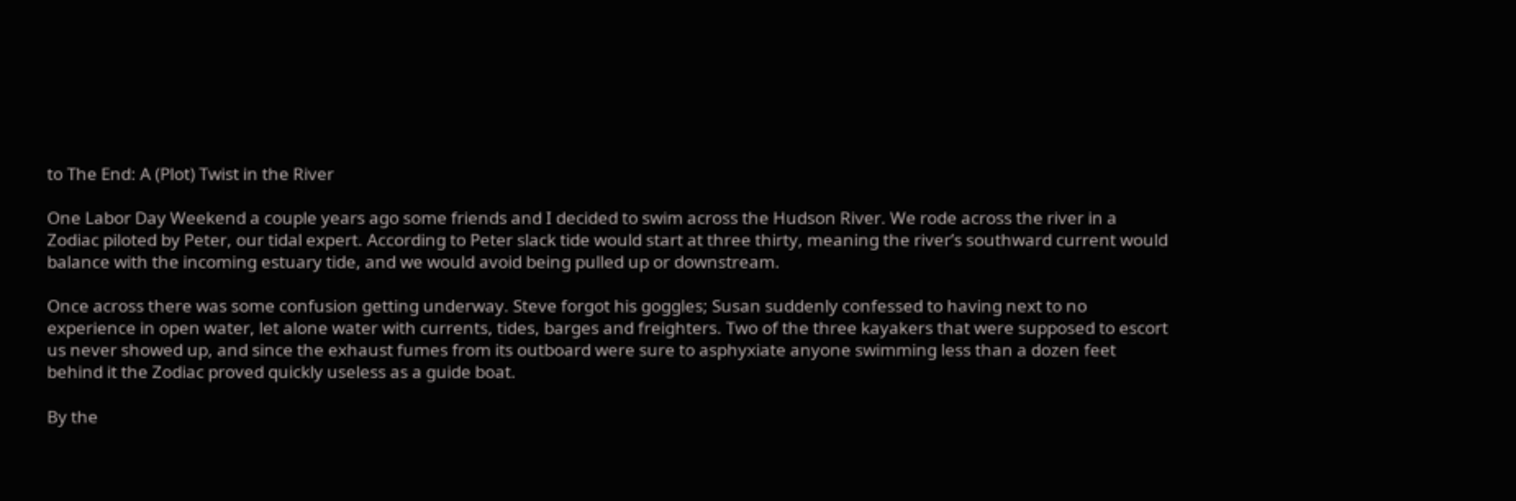to The End: A (Plot) Twist in the River

One Labor Day Weekend a couple years ago some friends and I decided to swim across the Hudson River. We rode across the river in a Zodiac piloted by Peter, our tidal expert. According to Peter slack tide would start at three thirty, meaning the river’s southward current would balance with the incoming estuary tide, and we would avoid being pulled up or downstream.

Once across there was some confusion getting underway. Steve forgot his goggles; Susan suddenly confessed to having next to no experience in open water, let alone water with currents, tides, barges and freighters. Two of the three kayakers that were supposed to escort us never showed up, and since the exhaust fumes from its outboard were sure to asphyxiate anyone swimming less than a dozen feet behind it the Zodiac proved quickly useless as a guide boat.

By the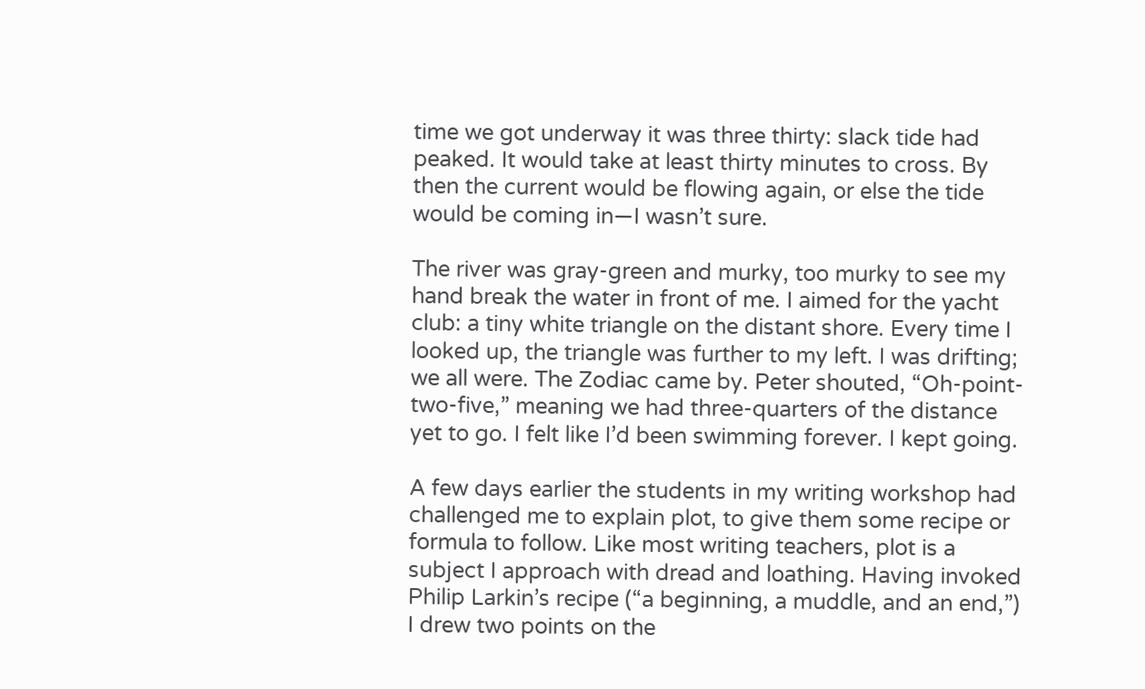time we got underway it was three thirty: slack tide had peaked. It would take at least thirty minutes to cross. By then the current would be flowing again, or else the tide would be coming in—I wasn’t sure.

The river was gray-green and murky, too murky to see my hand break the water in front of me. I aimed for the yacht club: a tiny white triangle on the distant shore. Every time I looked up, the triangle was further to my left. I was drifting; we all were. The Zodiac came by. Peter shouted, “Oh-point-two-five,” meaning we had three-quarters of the distance yet to go. I felt like I’d been swimming forever. I kept going.

A few days earlier the students in my writing workshop had challenged me to explain plot, to give them some recipe or formula to follow. Like most writing teachers, plot is a subject I approach with dread and loathing. Having invoked Philip Larkin’s recipe (“a beginning, a muddle, and an end,”) I drew two points on the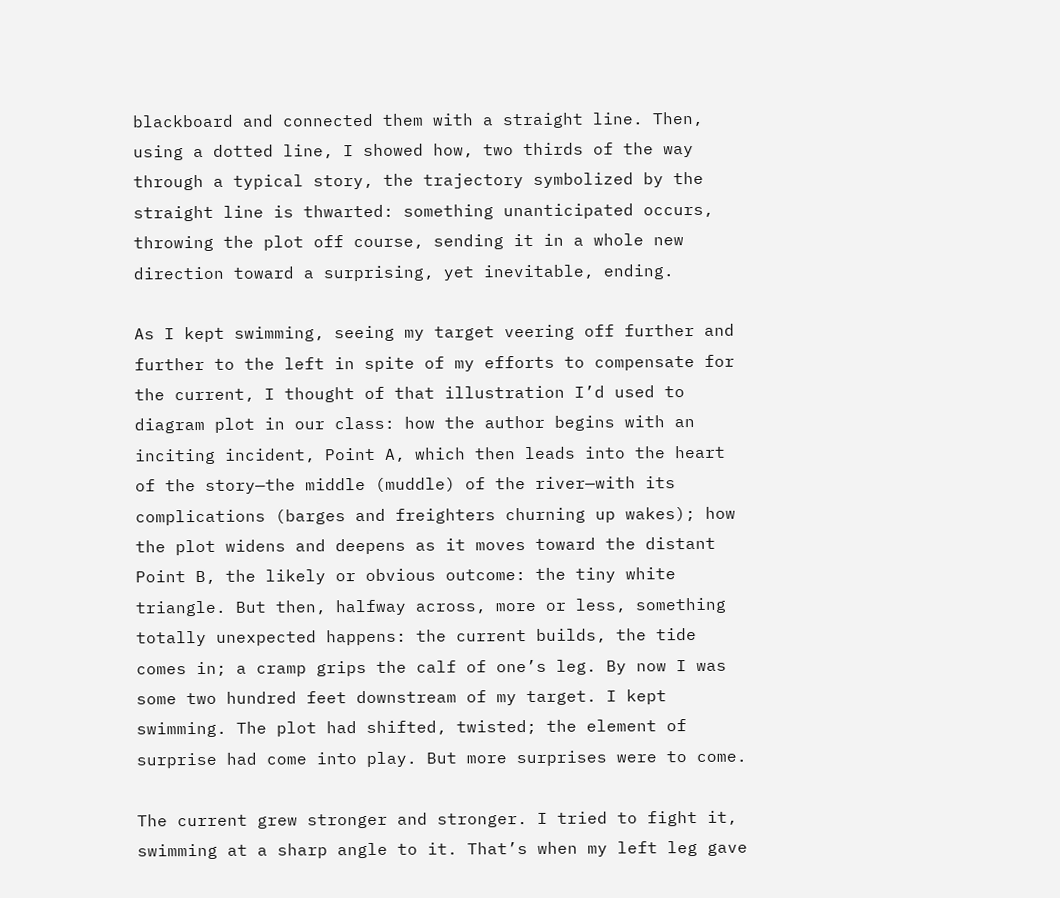blackboard and connected them with a straight line. Then, using a dotted line, I showed how, two thirds of the way through a typical story, the trajectory symbolized by the straight line is thwarted: something unanticipated occurs, throwing the plot off course, sending it in a whole new direction toward a surprising, yet inevitable, ending.

As I kept swimming, seeing my target veering off further and further to the left in spite of my efforts to compensate for the current, I thought of that illustration I’d used to diagram plot in our class: how the author begins with an inciting incident, Point A, which then leads into the heart of the story—the middle (muddle) of the river—with its complications (barges and freighters churning up wakes); how the plot widens and deepens as it moves toward the distant Point B, the likely or obvious outcome: the tiny white triangle. But then, halfway across, more or less, something totally unexpected happens: the current builds, the tide comes in; a cramp grips the calf of one’s leg. By now I was some two hundred feet downstream of my target. I kept swimming. The plot had shifted, twisted; the element of surprise had come into play. But more surprises were to come.

The current grew stronger and stronger. I tried to fight it, swimming at a sharp angle to it. That’s when my left leg gave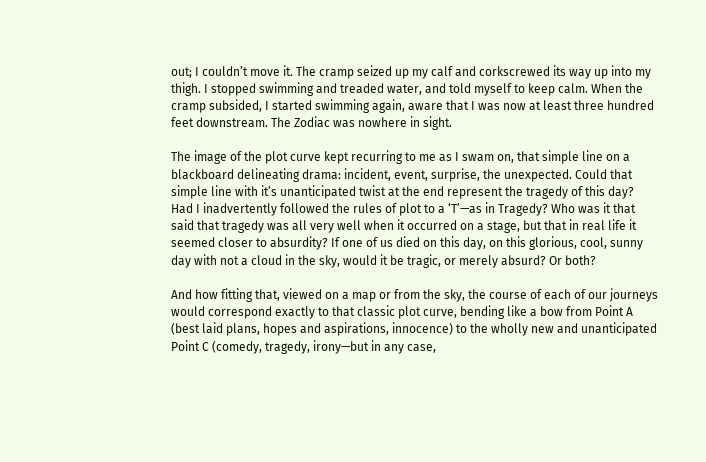out; I couldn’t move it. The cramp seized up my calf and corkscrewed its way up into my thigh. I stopped swimming and treaded water, and told myself to keep calm. When the cramp subsided, I started swimming again, aware that I was now at least three hundred feet downstream. The Zodiac was nowhere in sight.

The image of the plot curve kept recurring to me as I swam on, that simple line on a blackboard delineating drama: incident, event, surprise, the unexpected. Could that simple line with it’s unanticipated twist at the end represent the tragedy of this day? Had I inadvertently followed the rules of plot to a ‘T’—as in Tragedy? Who was it that said that tragedy was all very well when it occurred on a stage, but that in real life it seemed closer to absurdity? If one of us died on this day, on this glorious, cool, sunny day with not a cloud in the sky, would it be tragic, or merely absurd? Or both?

And how fitting that, viewed on a map or from the sky, the course of each of our journeys would correspond exactly to that classic plot curve, bending like a bow from Point A (best laid plans, hopes and aspirations, innocence) to the wholly new and unanticipated Point C (comedy, tragedy, irony—but in any case,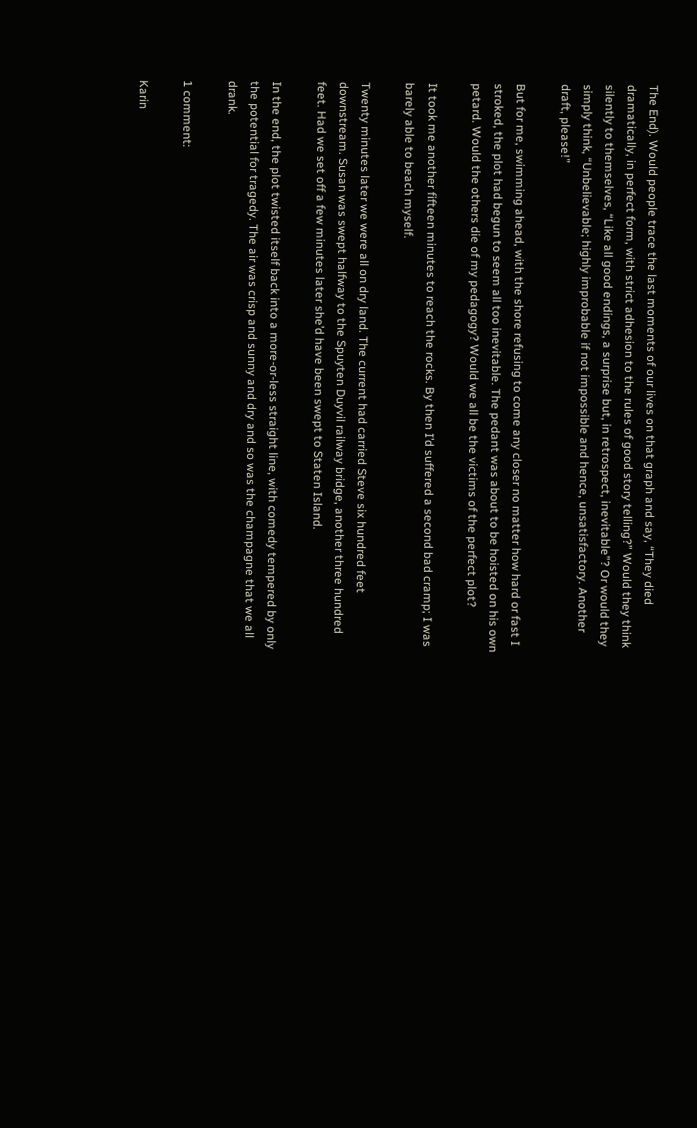The End). Would people trace the last moments of our lives on that graph and say, “They died dramatically, in perfect form, with strict adhesion to the rules of good story telling?” Would they think silently to themselves, “Like all good endings, a surprise but, in retrospect, inevitable”? Or would they simply think, “Unbelievable; highly improbable if not impossible and hence, unsatisfactory. Another draft, please!”

But for me, swimming ahead, with the shore refusing to come any closer no matter how hard or fast I stroked, the plot had begun to seem all too inevitable. The pedant was about to be hoisted on his own petard. Would the others die of my pedagogy? Would we all be the victims of the perfect plot?

It took me another fifteen minutes to reach the rocks. By then I’d suffered a second bad cramp; I was barely able to beach myself.

Twenty minutes later we were all on dry land. The current had carried Steve six hundred feet downstream. Susan was swept halfway to the Spuyten Duyvil railway bridge, another three hundred feet. Had we set off a few minutes later she’d have been swept to Staten Island.

In the end, the plot twisted itself back into a more-or-less straight line, with comedy tempered by only the potential for tragedy. The air was crisp and sunny and dry and so was the champagne that we all drank.

1 comment:

Karin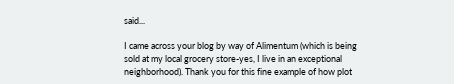said...

I came across your blog by way of Alimentum (which is being sold at my local grocery store-yes, I live in an exceptional neighborhood). Thank you for this fine example of how plot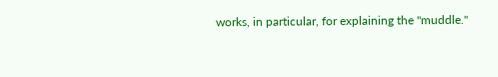works, in particular, for explaining the "muddle."